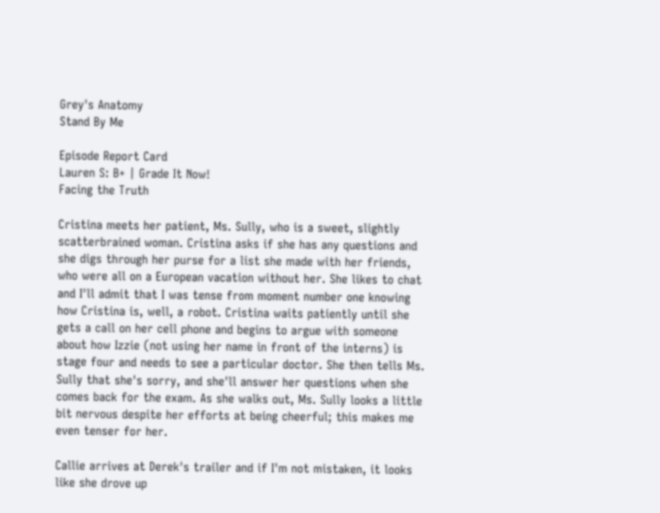Grey's Anatomy
Stand By Me

Episode Report Card
Lauren S: B+ | Grade It Now!
Facing the Truth

Cristina meets her patient, Ms. Sully, who is a sweet, slightly scatterbrained woman. Cristina asks if she has any questions and she digs through her purse for a list she made with her friends, who were all on a European vacation without her. She likes to chat and I'll admit that I was tense from moment number one knowing how Cristina is, well, a robot. Cristina waits patiently until she gets a call on her cell phone and begins to argue with someone about how Izzie (not using her name in front of the interns) is stage four and needs to see a particular doctor. She then tells Ms. Sully that she's sorry, and she'll answer her questions when she comes back for the exam. As she walks out, Ms. Sully looks a little bit nervous despite her efforts at being cheerful; this makes me even tenser for her.

Callie arrives at Derek's trailer and if I'm not mistaken, it looks like she drove up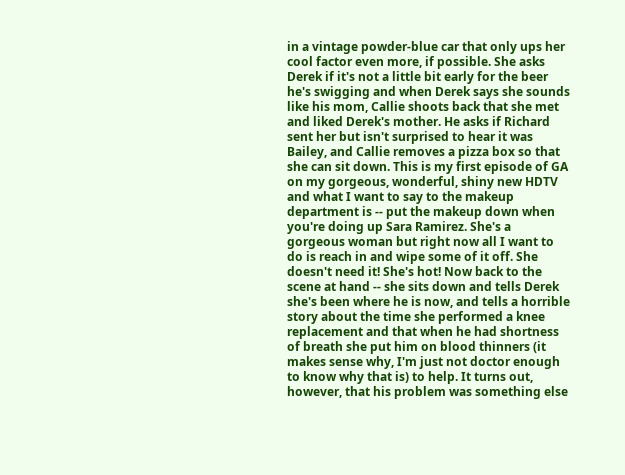in a vintage powder-blue car that only ups her cool factor even more, if possible. She asks Derek if it's not a little bit early for the beer he's swigging and when Derek says she sounds like his mom, Callie shoots back that she met and liked Derek's mother. He asks if Richard sent her but isn't surprised to hear it was Bailey, and Callie removes a pizza box so that she can sit down. This is my first episode of GA on my gorgeous, wonderful, shiny new HDTV and what I want to say to the makeup department is -- put the makeup down when you're doing up Sara Ramirez. She's a gorgeous woman but right now all I want to do is reach in and wipe some of it off. She doesn't need it! She's hot! Now back to the scene at hand -- she sits down and tells Derek she's been where he is now, and tells a horrible story about the time she performed a knee replacement and that when he had shortness of breath she put him on blood thinners (it makes sense why, I'm just not doctor enough to know why that is) to help. It turns out, however, that his problem was something else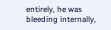entirely, he was bleeding internally,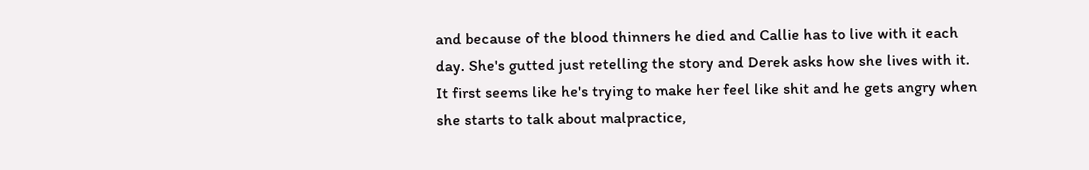and because of the blood thinners he died and Callie has to live with it each day. She's gutted just retelling the story and Derek asks how she lives with it. It first seems like he's trying to make her feel like shit and he gets angry when she starts to talk about malpractice,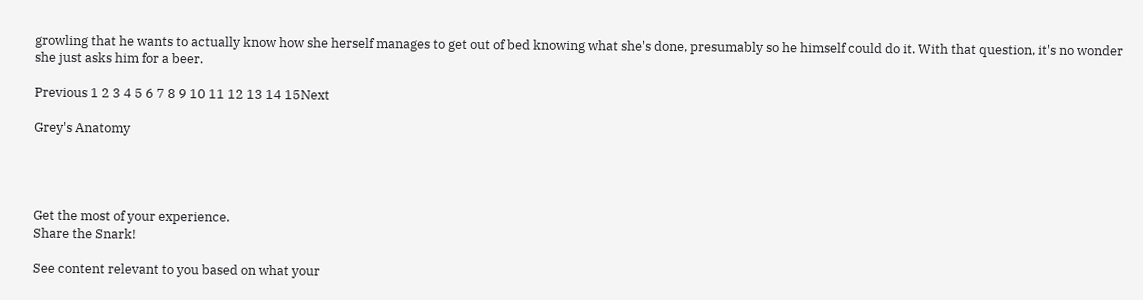growling that he wants to actually know how she herself manages to get out of bed knowing what she's done, presumably so he himself could do it. With that question, it's no wonder she just asks him for a beer.

Previous 1 2 3 4 5 6 7 8 9 10 11 12 13 14 15Next

Grey's Anatomy




Get the most of your experience.
Share the Snark!

See content relevant to you based on what your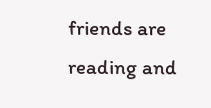friends are reading and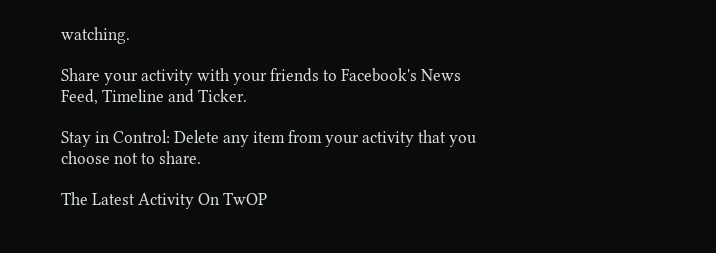watching.

Share your activity with your friends to Facebook's News Feed, Timeline and Ticker.

Stay in Control: Delete any item from your activity that you choose not to share.

The Latest Activity On TwOP